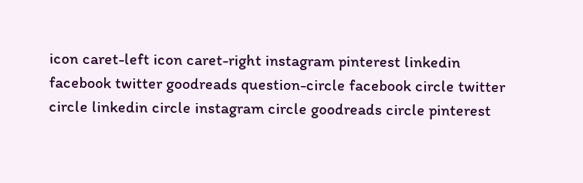icon caret-left icon caret-right instagram pinterest linkedin facebook twitter goodreads question-circle facebook circle twitter circle linkedin circle instagram circle goodreads circle pinterest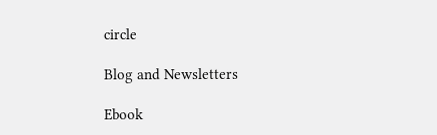circle

Blog and Newsletters

Ebook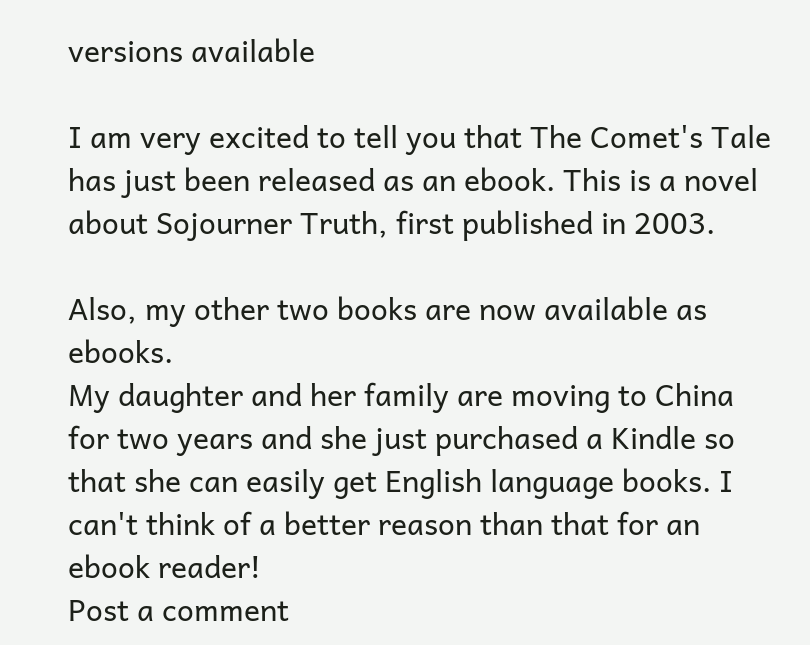versions available

I am very excited to tell you that The Comet's Tale has just been released as an ebook. This is a novel about Sojourner Truth, first published in 2003.

Also, my other two books are now available as ebooks.
My daughter and her family are moving to China for two years and she just purchased a Kindle so that she can easily get English language books. I can't think of a better reason than that for an ebook reader!
Post a comment